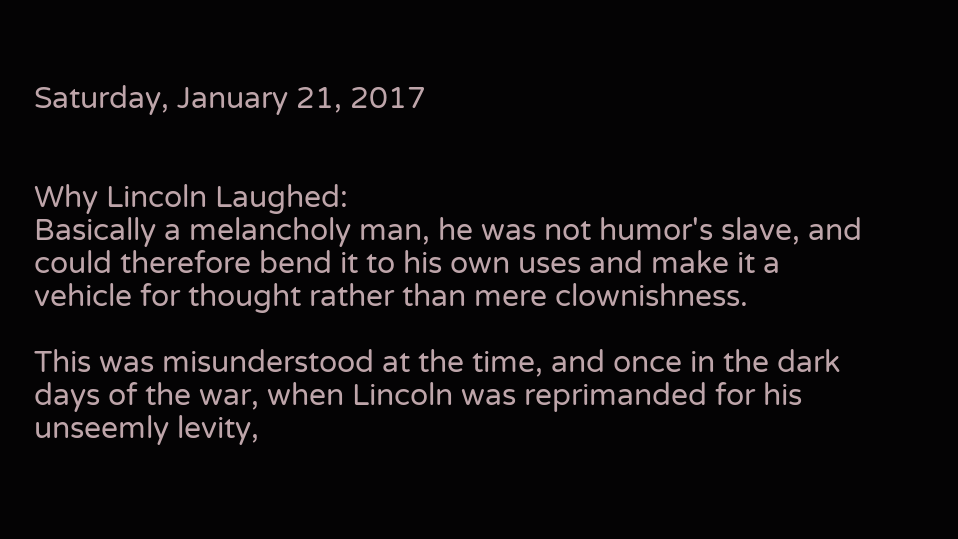Saturday, January 21, 2017


Why Lincoln Laughed:
Basically a melancholy man, he was not humor's slave, and could therefore bend it to his own uses and make it a vehicle for thought rather than mere clownishness.

This was misunderstood at the time, and once in the dark days of the war, when Lincoln was reprimanded for his unseemly levity,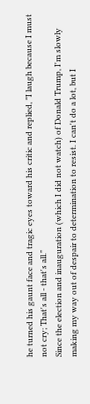he turned his gaunt face and tragic eyes toward his critic and replied, "I laugh because I must not cry; That's all - that's all."
Since the election and inauguration (which I did not watch) of Donald Trump, I'm slowly making my way out of despair to determination to resist. I can't do a lot, but I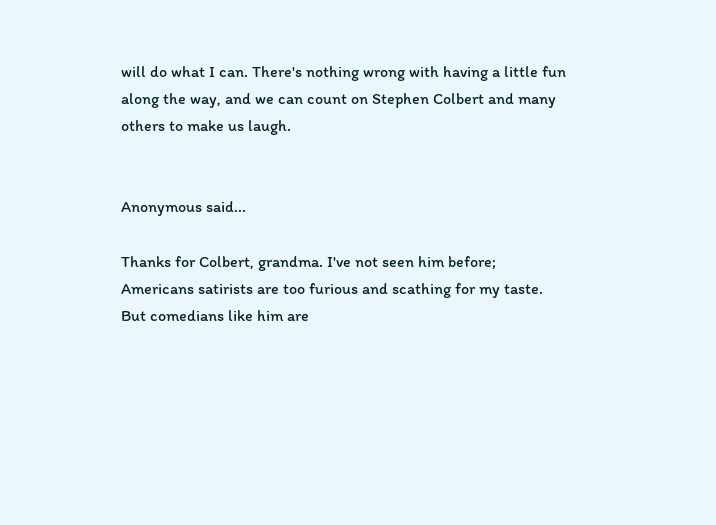will do what I can. There's nothing wrong with having a little fun along the way, and we can count on Stephen Colbert and many others to make us laugh.


Anonymous said...

Thanks for Colbert, grandma. I've not seen him before; Americans satirists are too furious and scathing for my taste. But comedians like him are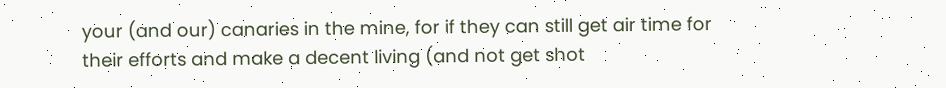your (and our) canaries in the mine, for if they can still get air time for their efforts and make a decent living (and not get shot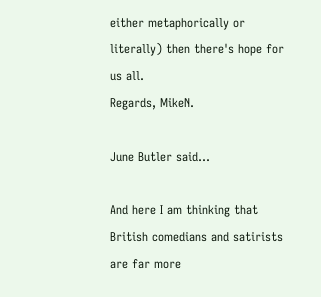either metaphorically or literally) then there's hope for us all.
Regards, MikeN.

June Butler said...

And here I am thinking that British comedians and satirists are far more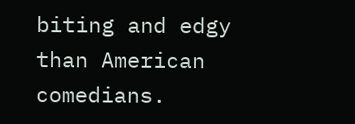biting and edgy than American comedians.